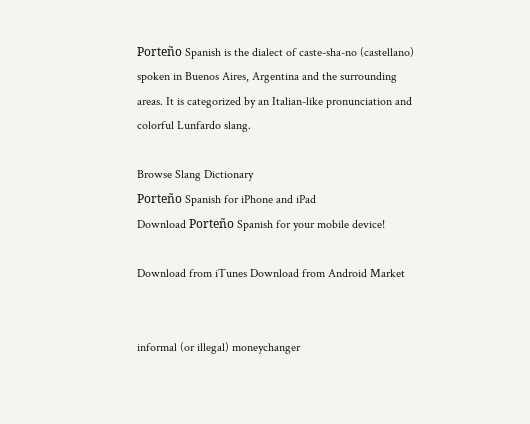Porteño Spanish is the dialect of caste-sha-no (castellano) spoken in Buenos Aires, Argentina and the surrounding areas. It is categorized by an Italian-like pronunciation and colorful Lunfardo slang.

Browse Slang Dictionary
Porteño Spanish for iPhone and iPad
Download Porteño Spanish for your mobile device!

Download from iTunes Download from Android Market


informal (or illegal) moneychanger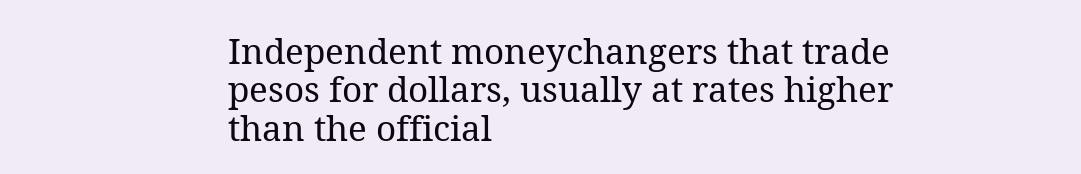Independent moneychangers that trade pesos for dollars, usually at rates higher than the official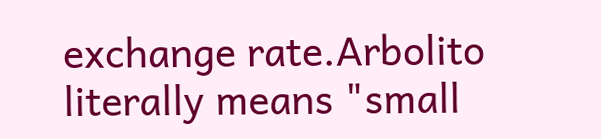exchange rate.Arbolito literally means "small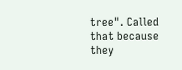tree". Called that because they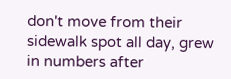don't move from their sidewalk spot all day, grew in numbers after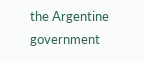the Argentine government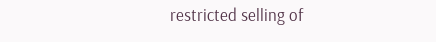restricted selling of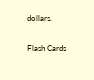dollars.

Flash Cards